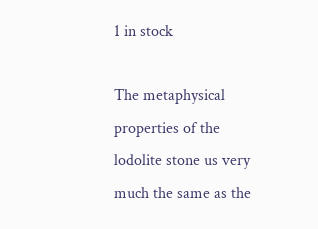1 in stock

The metaphysical properties of the lodolite stone us very much the same as the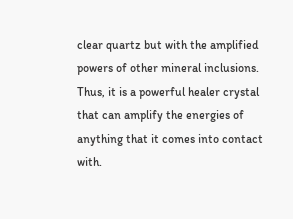clear quartz but with the amplified powers of other mineral inclusions. Thus, it is a powerful healer crystal that can amplify the energies of anything that it comes into contact with.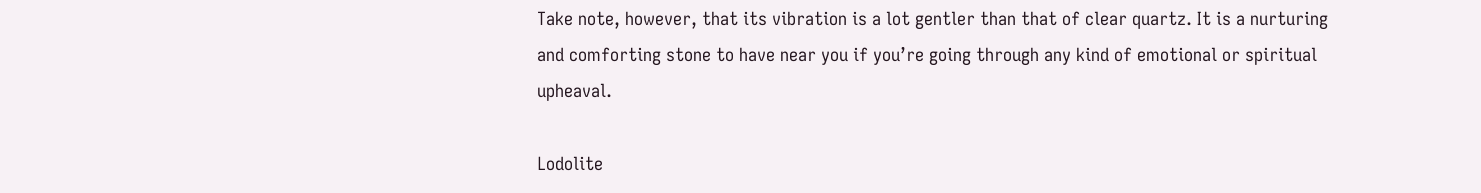Take note, however, that its vibration is a lot gentler than that of clear quartz. It is a nurturing and comforting stone to have near you if you’re going through any kind of emotional or spiritual upheaval.

Lodolite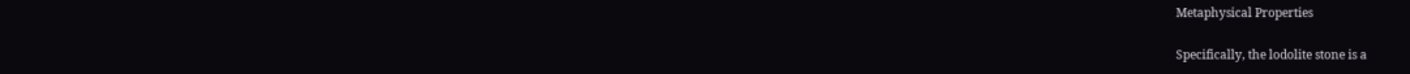Metaphysical Properties

Specifically, the lodolite stone is a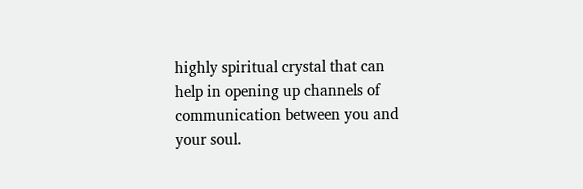highly spiritual crystal that can help in opening up channels of communication between you and your soul.